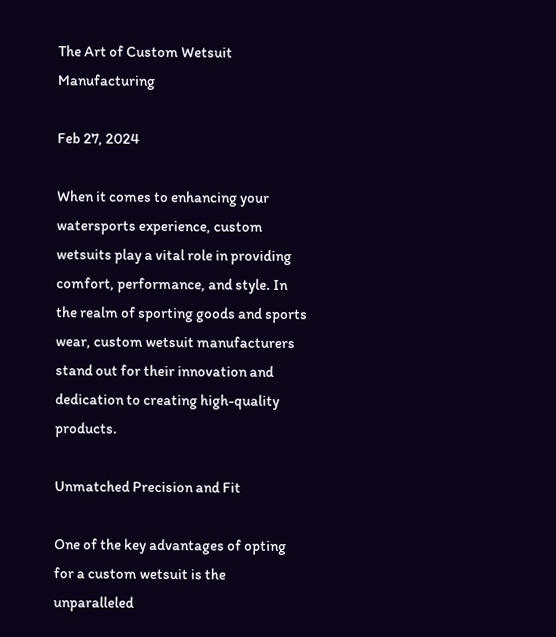The Art of Custom Wetsuit Manufacturing

Feb 27, 2024

When it comes to enhancing your watersports experience, custom wetsuits play a vital role in providing comfort, performance, and style. In the realm of sporting goods and sports wear, custom wetsuit manufacturers stand out for their innovation and dedication to creating high-quality products.

Unmatched Precision and Fit

One of the key advantages of opting for a custom wetsuit is the unparalleled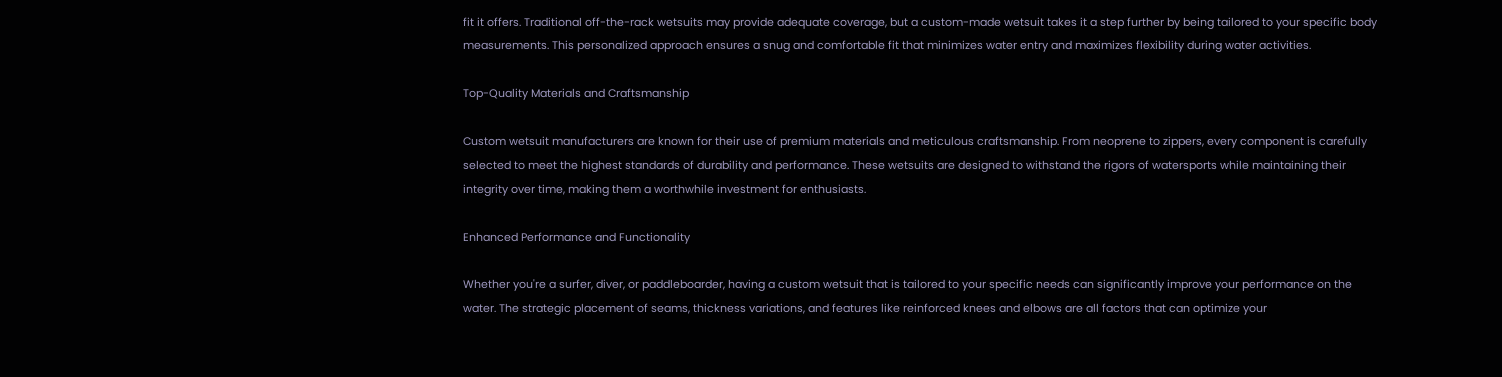fit it offers. Traditional off-the-rack wetsuits may provide adequate coverage, but a custom-made wetsuit takes it a step further by being tailored to your specific body measurements. This personalized approach ensures a snug and comfortable fit that minimizes water entry and maximizes flexibility during water activities.

Top-Quality Materials and Craftsmanship

Custom wetsuit manufacturers are known for their use of premium materials and meticulous craftsmanship. From neoprene to zippers, every component is carefully selected to meet the highest standards of durability and performance. These wetsuits are designed to withstand the rigors of watersports while maintaining their integrity over time, making them a worthwhile investment for enthusiasts.

Enhanced Performance and Functionality

Whether you're a surfer, diver, or paddleboarder, having a custom wetsuit that is tailored to your specific needs can significantly improve your performance on the water. The strategic placement of seams, thickness variations, and features like reinforced knees and elbows are all factors that can optimize your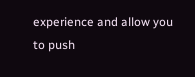experience and allow you to push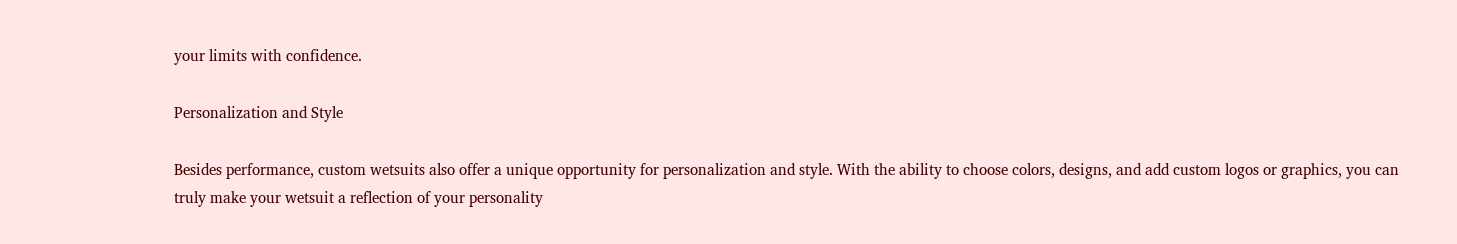your limits with confidence.

Personalization and Style

Besides performance, custom wetsuits also offer a unique opportunity for personalization and style. With the ability to choose colors, designs, and add custom logos or graphics, you can truly make your wetsuit a reflection of your personality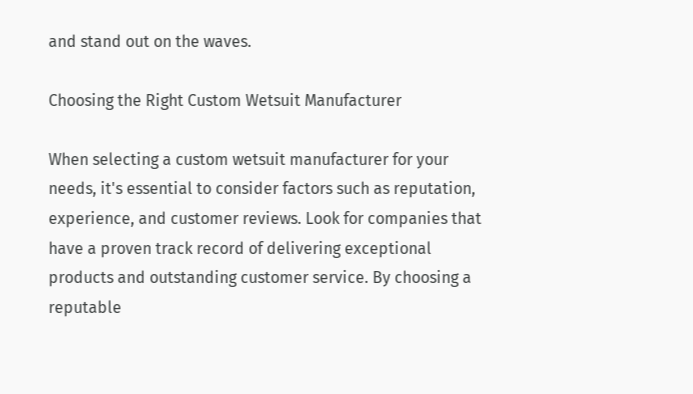and stand out on the waves.

Choosing the Right Custom Wetsuit Manufacturer

When selecting a custom wetsuit manufacturer for your needs, it's essential to consider factors such as reputation, experience, and customer reviews. Look for companies that have a proven track record of delivering exceptional products and outstanding customer service. By choosing a reputable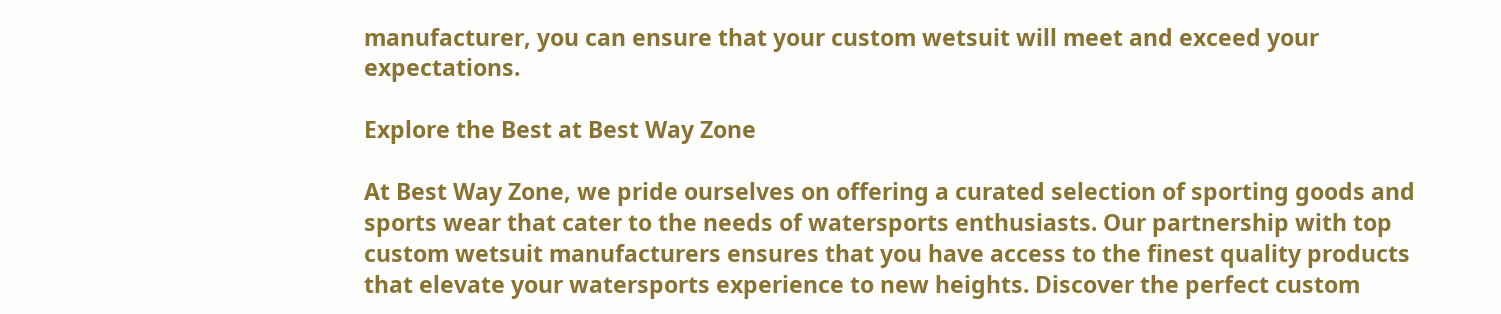manufacturer, you can ensure that your custom wetsuit will meet and exceed your expectations.

Explore the Best at Best Way Zone

At Best Way Zone, we pride ourselves on offering a curated selection of sporting goods and sports wear that cater to the needs of watersports enthusiasts. Our partnership with top custom wetsuit manufacturers ensures that you have access to the finest quality products that elevate your watersports experience to new heights. Discover the perfect custom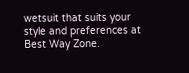wetsuit that suits your style and preferences at Best Way Zone.